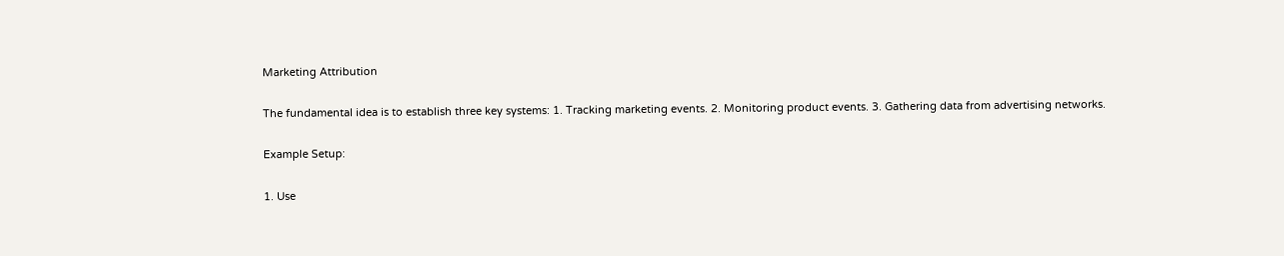Marketing Attribution

The fundamental idea is to establish three key systems: 1. Tracking marketing events. 2. Monitoring product events. 3. Gathering data from advertising networks.

Example Setup:

1. Use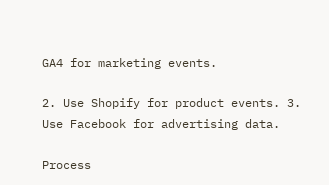GA4 for marketing events.

2. Use Shopify for product events. 3. Use Facebook for advertising data.

Process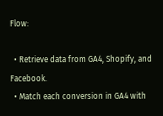Flow:

  • Retrieve data from GA4, Shopify, and Facebook.
  • Match each conversion in GA4 with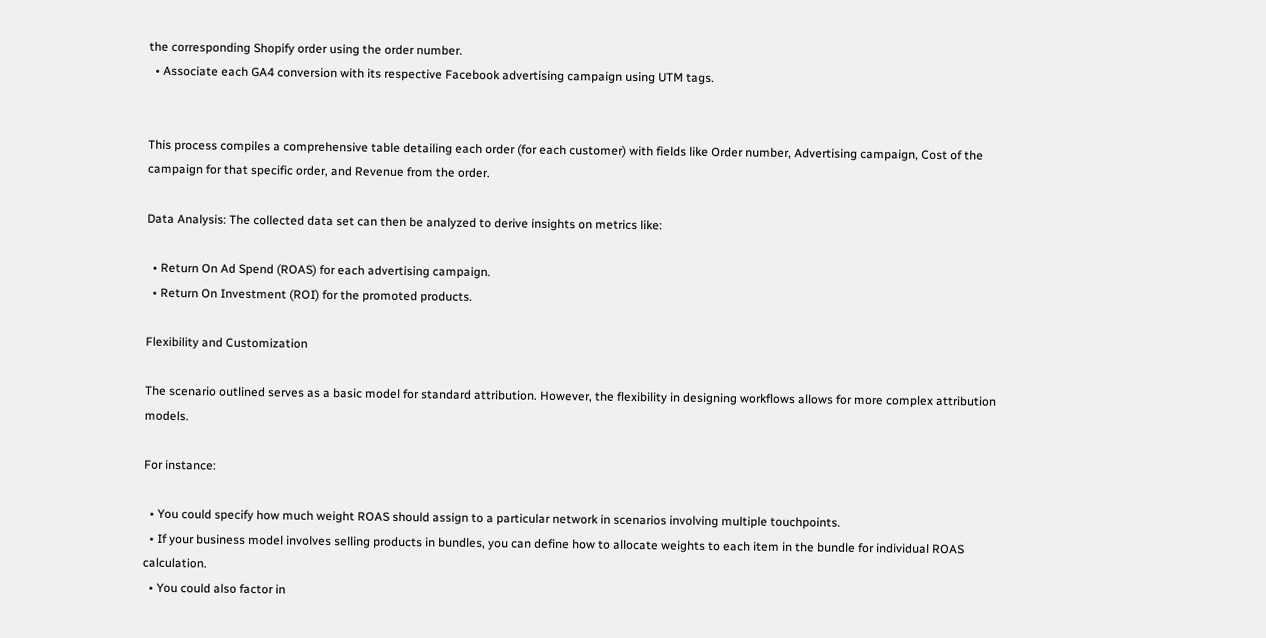the corresponding Shopify order using the order number.
  • Associate each GA4 conversion with its respective Facebook advertising campaign using UTM tags.


This process compiles a comprehensive table detailing each order (for each customer) with fields like Order number, Advertising campaign, Cost of the campaign for that specific order, and Revenue from the order.

Data Analysis: The collected data set can then be analyzed to derive insights on metrics like:

  • Return On Ad Spend (ROAS) for each advertising campaign.
  • Return On Investment (ROI) for the promoted products.

Flexibility and Customization

The scenario outlined serves as a basic model for standard attribution. However, the flexibility in designing workflows allows for more complex attribution models.

For instance:

  • You could specify how much weight ROAS should assign to a particular network in scenarios involving multiple touchpoints.
  • If your business model involves selling products in bundles, you can define how to allocate weights to each item in the bundle for individual ROAS calculation.
  • You could also factor in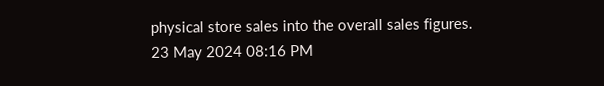physical store sales into the overall sales figures.
23 May 2024 08:16 PM